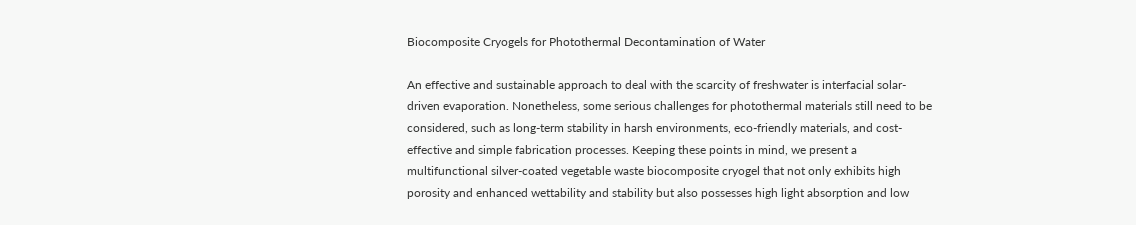Biocomposite Cryogels for Photothermal Decontamination of Water

An effective and sustainable approach to deal with the scarcity of freshwater is interfacial solar-driven evaporation. Nonetheless, some serious challenges for photothermal materials still need to be considered, such as long-term stability in harsh environments, eco-friendly materials, and cost-effective and simple fabrication processes. Keeping these points in mind, we present a multifunctional silver-coated vegetable waste biocomposite cryogel that not only exhibits high porosity and enhanced wettability and stability but also possesses high light absorption and low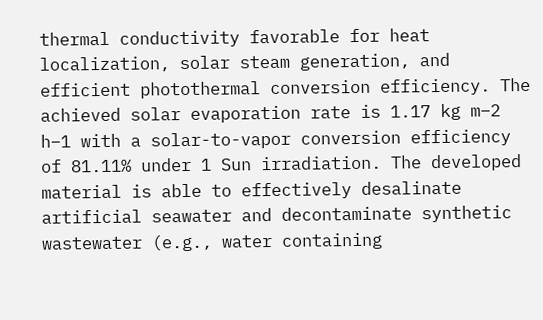thermal conductivity favorable for heat localization, solar steam generation, and efficient photothermal conversion efficiency. The achieved solar evaporation rate is 1.17 kg m–2 h–1 with a solar-to-vapor conversion efficiency of 81.11% under 1 Sun irradiation. The developed material is able to effectively desalinate artificial seawater and decontaminate synthetic wastewater (e.g., water containing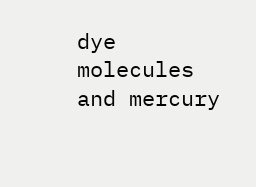dye molecules and mercury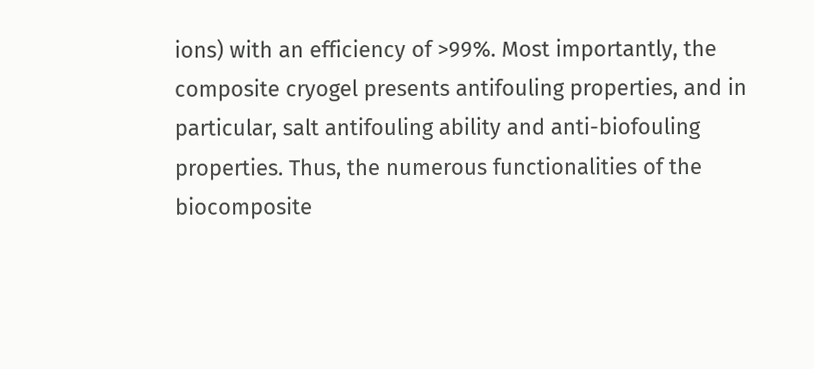ions) with an efficiency of >99%. Most importantly, the composite cryogel presents antifouling properties, and in particular, salt antifouling ability and anti-biofouling properties. Thus, the numerous functionalities of the biocomposite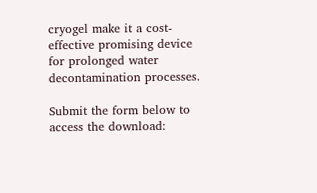cryogel make it a cost-effective promising device for prolonged water decontamination processes.

Submit the form below to access the download: